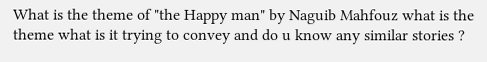What is the theme of "the Happy man" by Naguib Mahfouz what is the theme what is it trying to convey and do u know any similar stories ?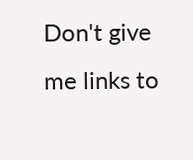Don't give me links to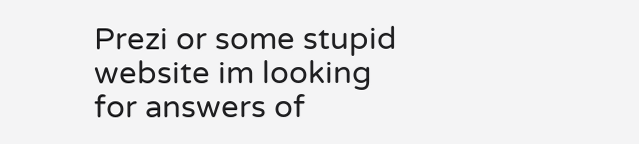Prezi or some stupid website im looking for answers of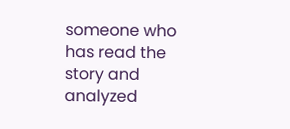someone who has read the story and analyzed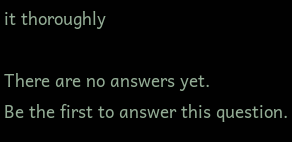it thoroughly

There are no answers yet.
Be the first to answer this question.